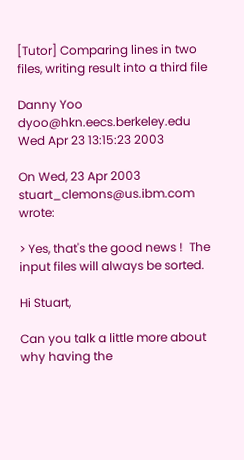[Tutor] Comparing lines in two files, writing result into a third file

Danny Yoo dyoo@hkn.eecs.berkeley.edu
Wed Apr 23 13:15:23 2003

On Wed, 23 Apr 2003 stuart_clemons@us.ibm.com wrote:

> Yes, that's the good news !  The input files will always be sorted.

Hi Stuart,

Can you talk a little more about why having the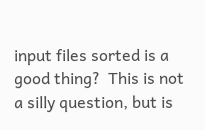input files sorted is a
good thing?  This is not a silly question, but is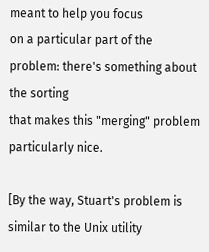meant to help you focus
on a particular part of the problem: there's something about the sorting
that makes this "merging" problem particularly nice.

[By the way, Stuart's problem is similar to the Unix utility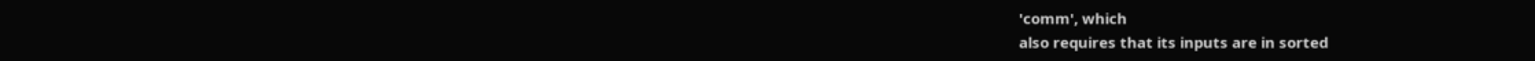'comm', which
also requires that its inputs are in sorted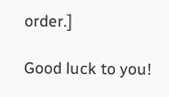order.]

Good luck to you!